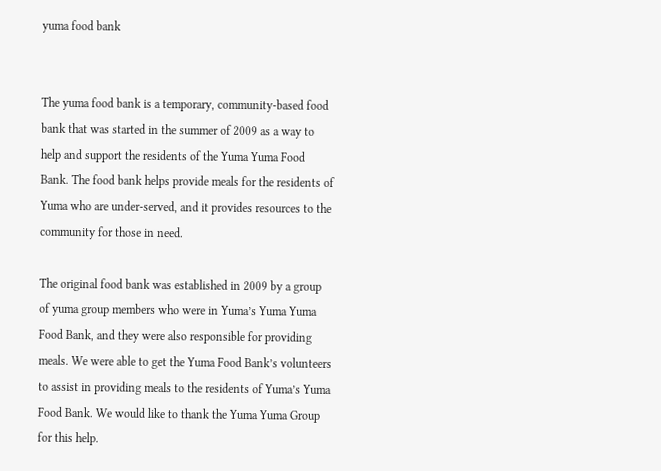yuma food bank


The yuma food bank is a temporary, community-based food bank that was started in the summer of 2009 as a way to help and support the residents of the Yuma Yuma Food Bank. The food bank helps provide meals for the residents of Yuma who are under-served, and it provides resources to the community for those in need.

The original food bank was established in 2009 by a group of yuma group members who were in Yuma’s Yuma Yuma Food Bank, and they were also responsible for providing meals. We were able to get the Yuma Food Bank’s volunteers to assist in providing meals to the residents of Yuma’s Yuma Food Bank. We would like to thank the Yuma Yuma Group for this help.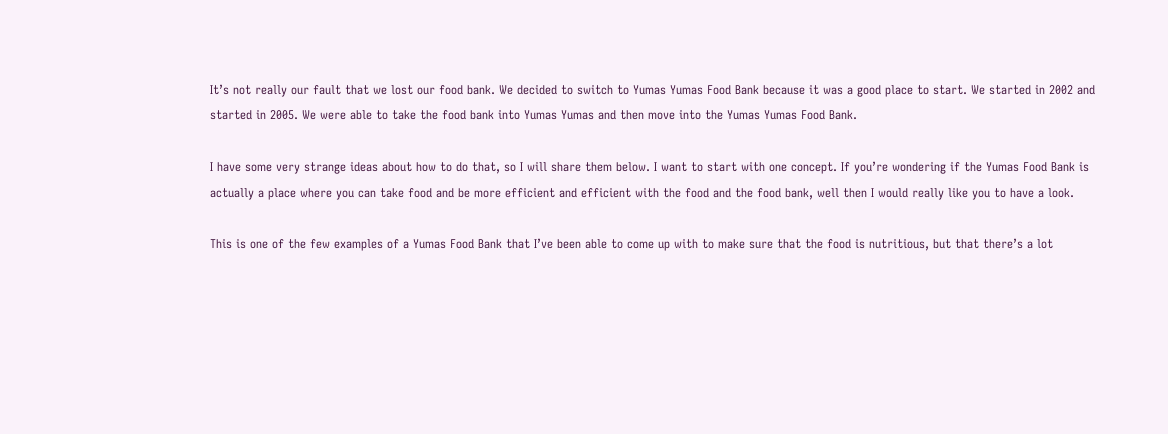It’s not really our fault that we lost our food bank. We decided to switch to Yumas Yumas Food Bank because it was a good place to start. We started in 2002 and started in 2005. We were able to take the food bank into Yumas Yumas and then move into the Yumas Yumas Food Bank.

I have some very strange ideas about how to do that, so I will share them below. I want to start with one concept. If you’re wondering if the Yumas Food Bank is actually a place where you can take food and be more efficient and efficient with the food and the food bank, well then I would really like you to have a look.

This is one of the few examples of a Yumas Food Bank that I’ve been able to come up with to make sure that the food is nutritious, but that there’s a lot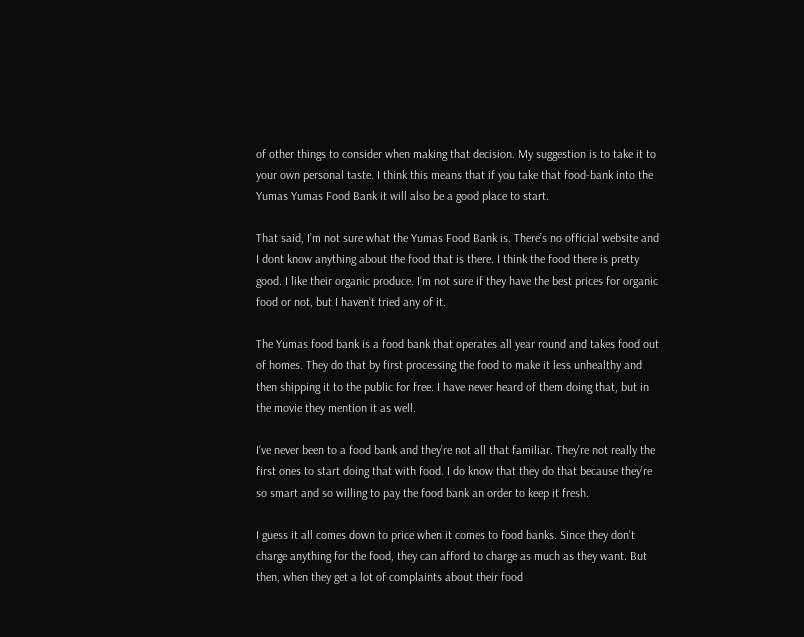of other things to consider when making that decision. My suggestion is to take it to your own personal taste. I think this means that if you take that food-bank into the Yumas Yumas Food Bank it will also be a good place to start.

That said, I’m not sure what the Yumas Food Bank is. There’s no official website and I dont know anything about the food that is there. I think the food there is pretty good. I like their organic produce. I’m not sure if they have the best prices for organic food or not, but I haven’t tried any of it.

The Yumas food bank is a food bank that operates all year round and takes food out of homes. They do that by first processing the food to make it less unhealthy and then shipping it to the public for free. I have never heard of them doing that, but in the movie they mention it as well.

I’ve never been to a food bank and they’re not all that familiar. They’re not really the first ones to start doing that with food. I do know that they do that because they’re so smart and so willing to pay the food bank an order to keep it fresh.

I guess it all comes down to price when it comes to food banks. Since they don’t charge anything for the food, they can afford to charge as much as they want. But then, when they get a lot of complaints about their food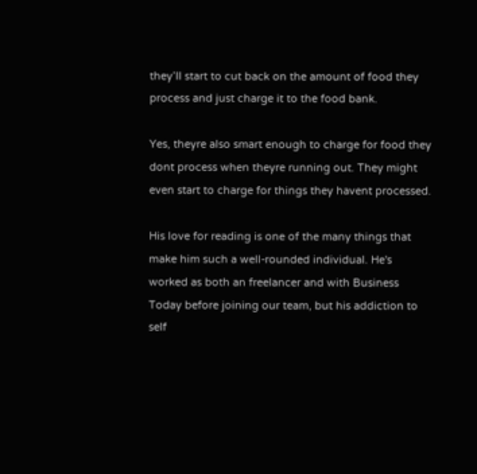they’ll start to cut back on the amount of food they process and just charge it to the food bank.

Yes, theyre also smart enough to charge for food they dont process when theyre running out. They might even start to charge for things they havent processed.

His love for reading is one of the many things that make him such a well-rounded individual. He's worked as both an freelancer and with Business Today before joining our team, but his addiction to self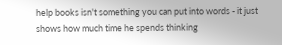help books isn't something you can put into words - it just shows how much time he spends thinking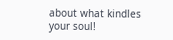about what kindles your soul!